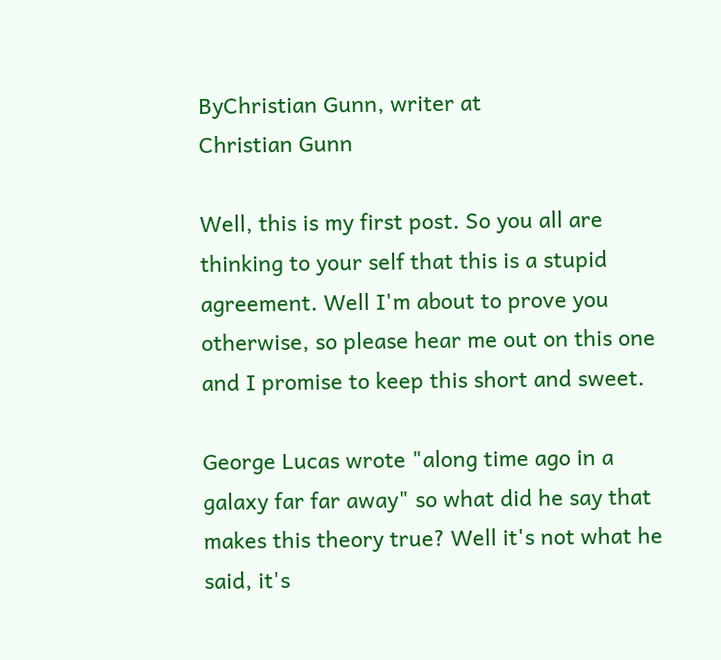ByChristian Gunn, writer at
Christian Gunn

Well, this is my first post. So you all are thinking to your self that this is a stupid agreement. Well I'm about to prove you otherwise, so please hear me out on this one and I promise to keep this short and sweet.

George Lucas wrote "along time ago in a galaxy far far away" so what did he say that makes this theory true? Well it's not what he said, it's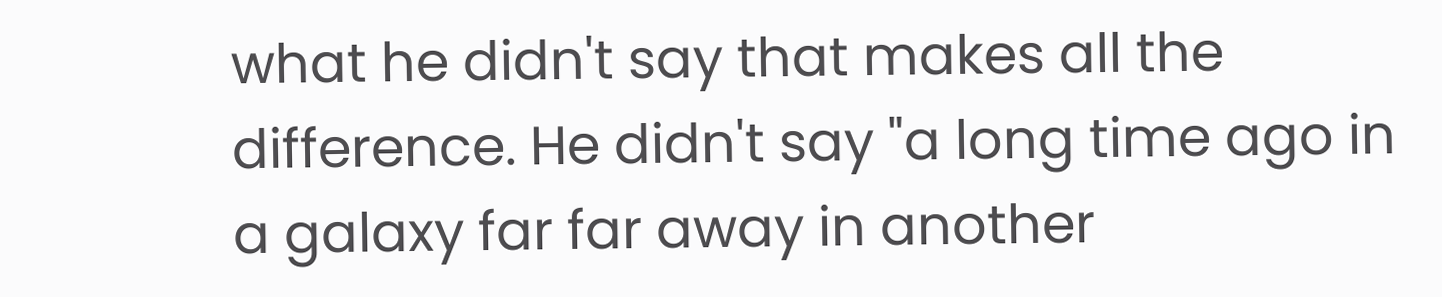what he didn't say that makes all the difference. He didn't say "a long time ago in a galaxy far far away in another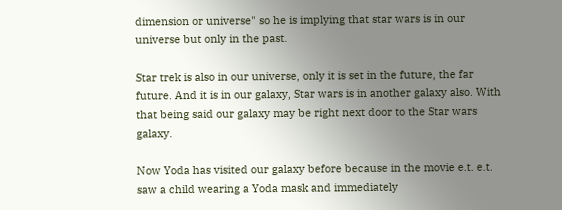dimension or universe" so he is implying that star wars is in our universe but only in the past.

Star trek is also in our universe, only it is set in the future, the far future. And it is in our galaxy, Star wars is in another galaxy also. With that being said our galaxy may be right next door to the Star wars galaxy.

Now Yoda has visited our galaxy before because in the movie e.t. e.t. saw a child wearing a Yoda mask and immediately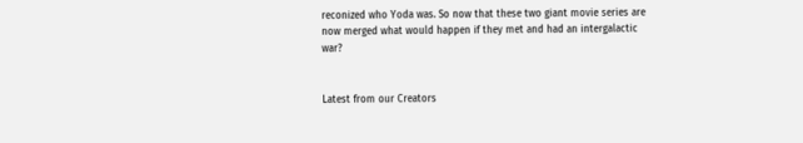reconized who Yoda was. So now that these two giant movie series are now merged what would happen if they met and had an intergalactic war?


Latest from our Creators